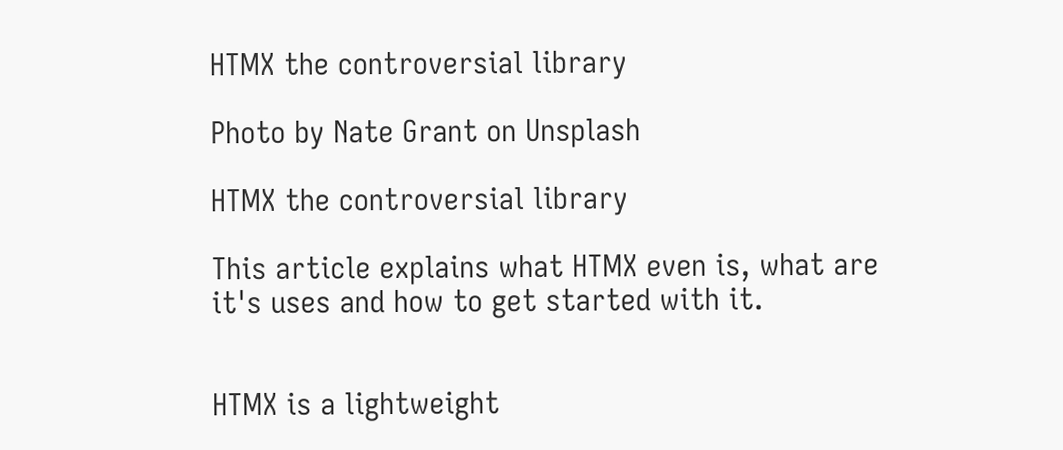HTMX the controversial library

Photo by Nate Grant on Unsplash

HTMX the controversial library

This article explains what HTMX even is, what are it's uses and how to get started with it.


HTMX is a lightweight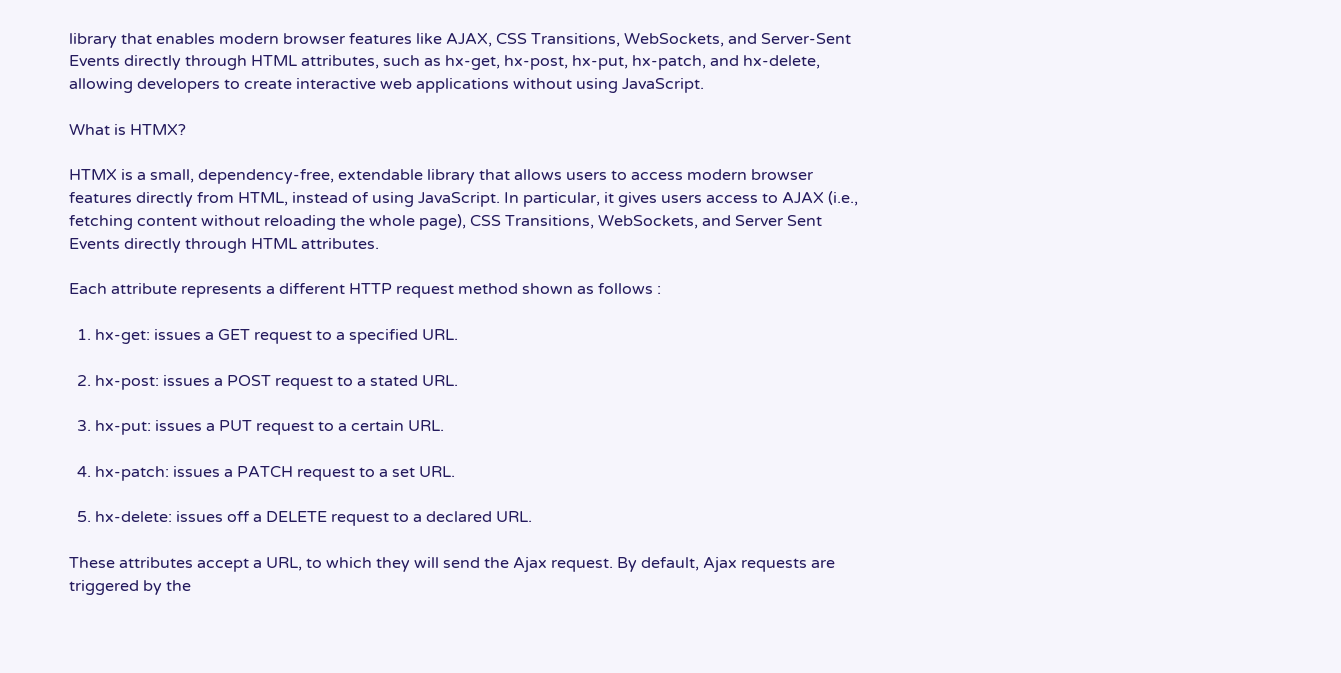library that enables modern browser features like AJAX, CSS Transitions, WebSockets, and Server-Sent Events directly through HTML attributes, such as hx-get, hx-post, hx-put, hx-patch, and hx-delete, allowing developers to create interactive web applications without using JavaScript.

What is HTMX?

HTMX is a small, dependency-free, extendable library that allows users to access modern browser features directly from HTML, instead of using JavaScript. In particular, it gives users access to AJAX (i.e., fetching content without reloading the whole page), CSS Transitions, WebSockets, and Server Sent Events directly through HTML attributes.

Each attribute represents a different HTTP request method shown as follows :

  1. hx-get: issues a GET request to a specified URL.

  2. hx-post: issues a POST request to a stated URL.

  3. hx-put: issues a PUT request to a certain URL.

  4. hx-patch: issues a PATCH request to a set URL.

  5. hx-delete: issues off a DELETE request to a declared URL.

These attributes accept a URL, to which they will send the Ajax request. By default, Ajax requests are triggered by the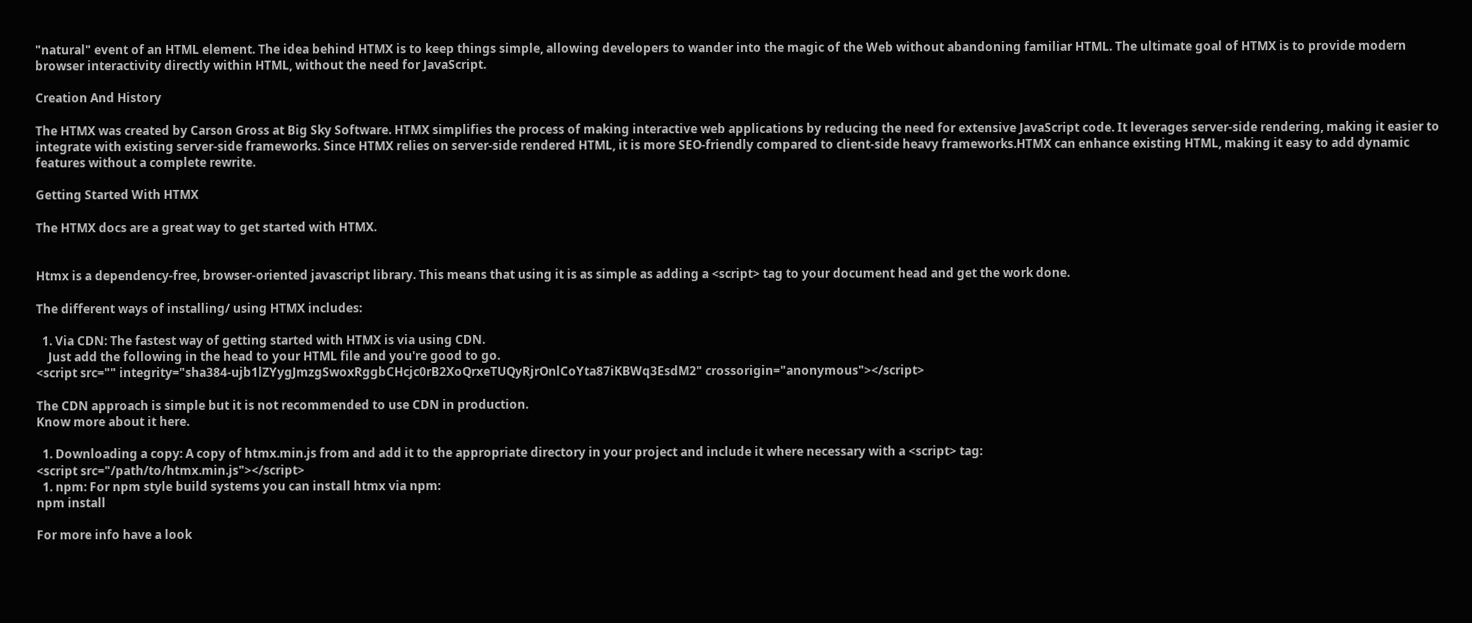"natural" event of an HTML element. The idea behind HTMX is to keep things simple, allowing developers to wander into the magic of the Web without abandoning familiar HTML. The ultimate goal of HTMX is to provide modern browser interactivity directly within HTML, without the need for JavaScript.

Creation And History

The HTMX was created by Carson Gross at Big Sky Software. HTMX simplifies the process of making interactive web applications by reducing the need for extensive JavaScript code. It leverages server-side rendering, making it easier to integrate with existing server-side frameworks. Since HTMX relies on server-side rendered HTML, it is more SEO-friendly compared to client-side heavy frameworks.HTMX can enhance existing HTML, making it easy to add dynamic features without a complete rewrite.

Getting Started With HTMX

The HTMX docs are a great way to get started with HTMX.


Htmx is a dependency-free, browser-oriented javascript library. This means that using it is as simple as adding a <script> tag to your document head and get the work done.

The different ways of installing/ using HTMX includes:

  1. Via CDN: The fastest way of getting started with HTMX is via using CDN.
    Just add the following in the head to your HTML file and you're good to go.
<script src="" integrity="sha384-ujb1lZYygJmzgSwoxRggbCHcjc0rB2XoQrxeTUQyRjrOnlCoYta87iKBWq3EsdM2" crossorigin="anonymous"></script>

The CDN approach is simple but it is not recommended to use CDN in production.
Know more about it here.

  1. Downloading a copy: A copy of htmx.min.js from and add it to the appropriate directory in your project and include it where necessary with a <script> tag:
<script src="/path/to/htmx.min.js"></script>
  1. npm: For npm style build systems you can install htmx via npm:
npm install

For more info have a look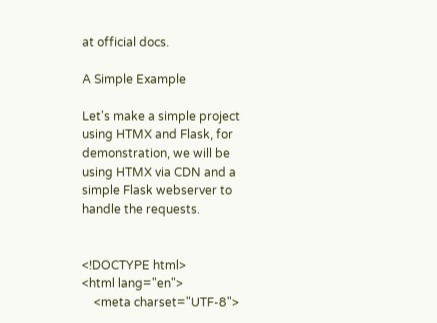at official docs.

A Simple Example

Let's make a simple project using HTMX and Flask, for demonstration, we will be using HTMX via CDN and a simple Flask webserver to handle the requests.


<!DOCTYPE html>
<html lang="en">
    <meta charset="UTF-8">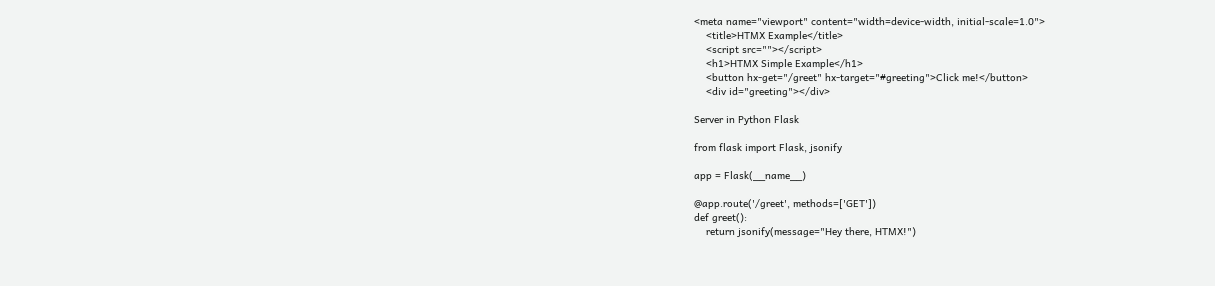<meta name="viewport" content="width=device-width, initial-scale=1.0">
    <title>HTMX Example</title>
    <script src=""></script>
    <h1>HTMX Simple Example</h1>
    <button hx-get="/greet" hx-target="#greeting">Click me!</button>
    <div id="greeting"></div>

Server in Python Flask

from flask import Flask, jsonify

app = Flask(__name__)

@app.route('/greet', methods=['GET'])
def greet():
    return jsonify(message="Hey there, HTMX!")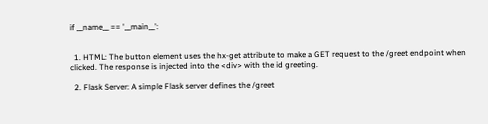if __name__ == '__main__':


  1. HTML: The button element uses the hx-get attribute to make a GET request to the /greet endpoint when clicked. The response is injected into the <div> with the id greeting.

  2. Flask Server: A simple Flask server defines the /greet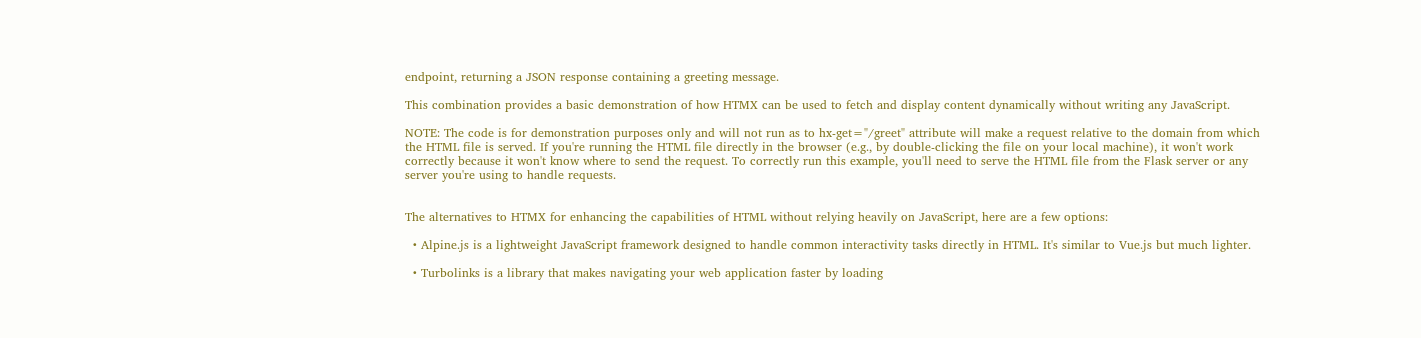endpoint, returning a JSON response containing a greeting message.

This combination provides a basic demonstration of how HTMX can be used to fetch and display content dynamically without writing any JavaScript.

NOTE: The code is for demonstration purposes only and will not run as to hx-get="/greet" attribute will make a request relative to the domain from which the HTML file is served. If you're running the HTML file directly in the browser (e.g., by double-clicking the file on your local machine), it won't work correctly because it won't know where to send the request. To correctly run this example, you'll need to serve the HTML file from the Flask server or any server you're using to handle requests.


The alternatives to HTMX for enhancing the capabilities of HTML without relying heavily on JavaScript, here are a few options:

  • Alpine.js is a lightweight JavaScript framework designed to handle common interactivity tasks directly in HTML. It's similar to Vue.js but much lighter.

  • Turbolinks is a library that makes navigating your web application faster by loading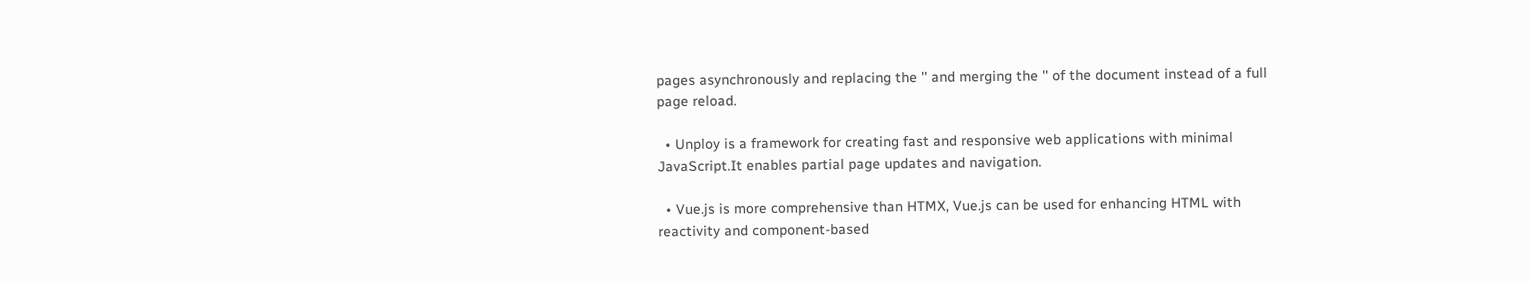pages asynchronously and replacing the '' and merging the '' of the document instead of a full page reload.

  • Unploy is a framework for creating fast and responsive web applications with minimal JavaScript.It enables partial page updates and navigation.

  • Vue.js is more comprehensive than HTMX, Vue.js can be used for enhancing HTML with reactivity and component-based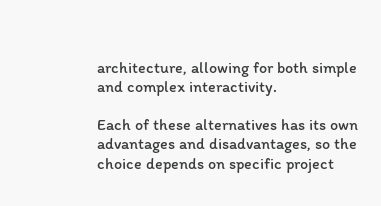architecture, allowing for both simple and complex interactivity.

Each of these alternatives has its own advantages and disadvantages, so the choice depends on specific project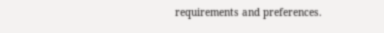requirements and preferences.